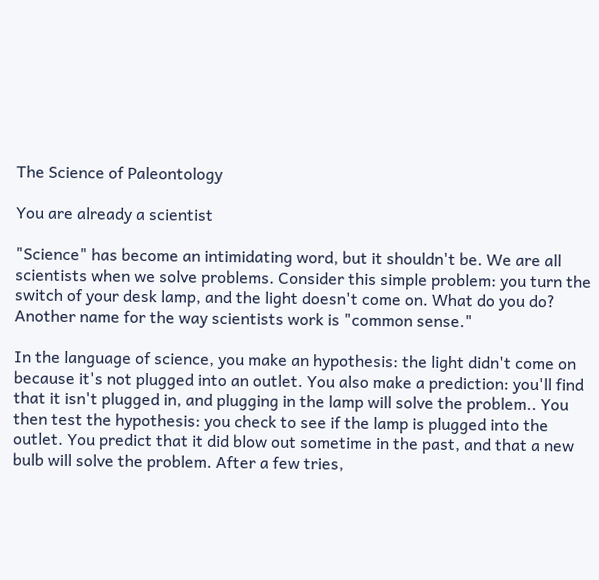The Science of Paleontology

You are already a scientist

"Science" has become an intimidating word, but it shouldn't be. We are all scientists when we solve problems. Consider this simple problem: you turn the switch of your desk lamp, and the light doesn't come on. What do you do? Another name for the way scientists work is "common sense."

In the language of science, you make an hypothesis: the light didn't come on because it's not plugged into an outlet. You also make a prediction: you'll find that it isn't plugged in, and plugging in the lamp will solve the problem.. You then test the hypothesis: you check to see if the lamp is plugged into the outlet. You predict that it did blow out sometime in the past, and that a new bulb will solve the problem. After a few tries,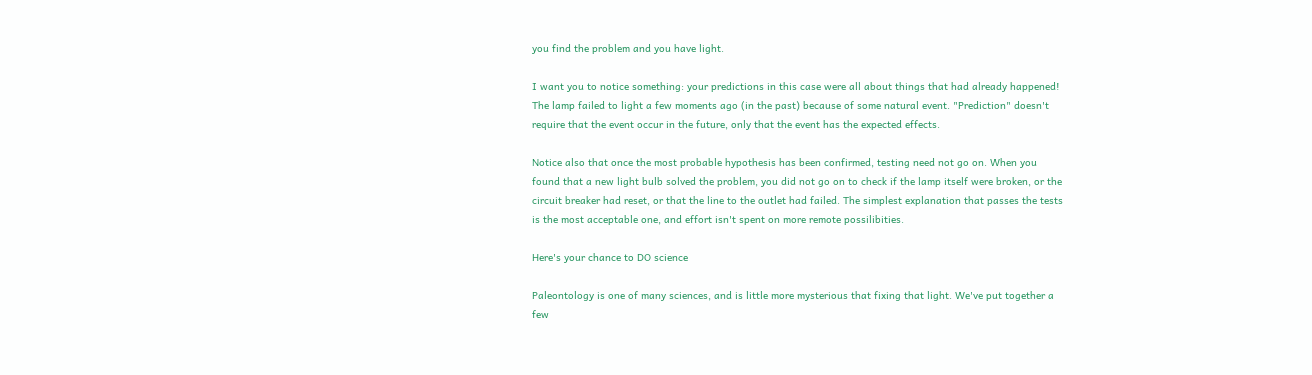you find the problem and you have light.

I want you to notice something: your predictions in this case were all about things that had already happened! The lamp failed to light a few moments ago (in the past) because of some natural event. "Prediction" doesn't require that the event occur in the future, only that the event has the expected effects.

Notice also that once the most probable hypothesis has been confirmed, testing need not go on. When you found that a new light bulb solved the problem, you did not go on to check if the lamp itself were broken, or the circuit breaker had reset, or that the line to the outlet had failed. The simplest explanation that passes the tests is the most acceptable one, and effort isn't spent on more remote possilibities.

Here's your chance to DO science

Paleontology is one of many sciences, and is little more mysterious that fixing that light. We've put together a few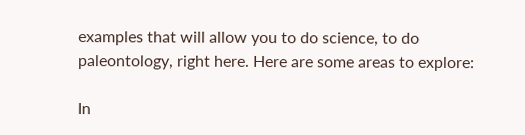examples that will allow you to do science, to do paleontology, right here. Here are some areas to explore:

In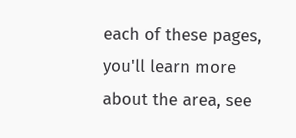each of these pages, you'll learn more about the area, see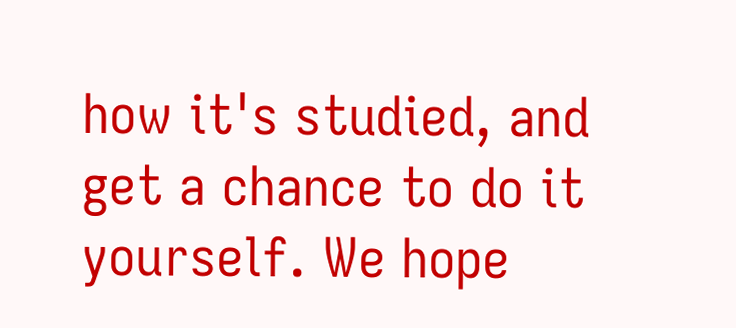how it's studied, and get a chance to do it yourself. We hope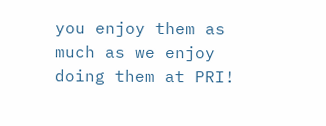you enjoy them as much as we enjoy doing them at PRI!